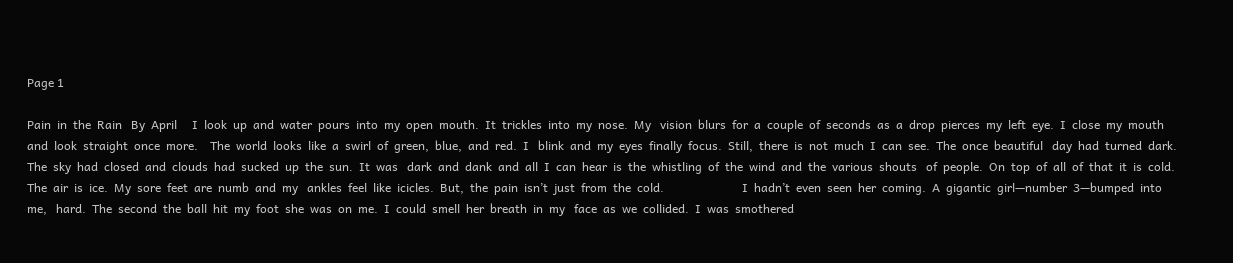Page 1

Pain  in  the  Rain   By  April     I  look  up  and  water  pours  into  my  open  mouth.  It  trickles  into  my  nose.  My   vision  blurs  for  a  couple  of  seconds  as  a  drop  pierces  my  left  eye.  I  close  my  mouth   and  look  straight  once  more.    The  world  looks  like  a  swirl  of  green,  blue,  and  red.  I   blink  and  my  eyes  finally  focus.  Still,  there  is  not  much  I  can  see.  The  once  beautiful   day  had  turned  dark.  The  sky  had  closed  and  clouds  had  sucked  up  the  sun.  It  was   dark  and  dank  and  all  I  can  hear  is  the  whistling  of  the  wind  and  the  various  shouts   of  people.  On  top  of  all  of  that  it  is  cold.  The  air  is  ice.  My  sore  feet  are  numb  and  my   ankles  feel  like  icicles.  But,  the  pain  isn’t  just  from  the  cold.                          I  hadn’t  even  seen  her  coming.  A  gigantic  girl—number  3—bumped  into  me,   hard.  The  second  the  ball  hit  my  foot  she  was  on  me.  I  could  smell  her  breath  in  my   face  as  we  collided.  I  was  smothered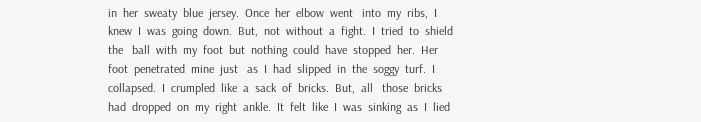in  her  sweaty  blue  jersey.  Once  her  elbow  went   into  my  ribs,  I  knew  I  was  going  down.  But,  not  without  a  fight.  I  tried  to  shield  the   ball  with  my  foot  but  nothing  could  have  stopped  her.  Her  foot  penetrated  mine  just   as  I  had  slipped  in  the  soggy  turf.  I  collapsed.  I  crumpled  like  a  sack  of  bricks.  But,  all   those  bricks  had  dropped  on  my  right  ankle.  It  felt  like  I  was  sinking  as  I  lied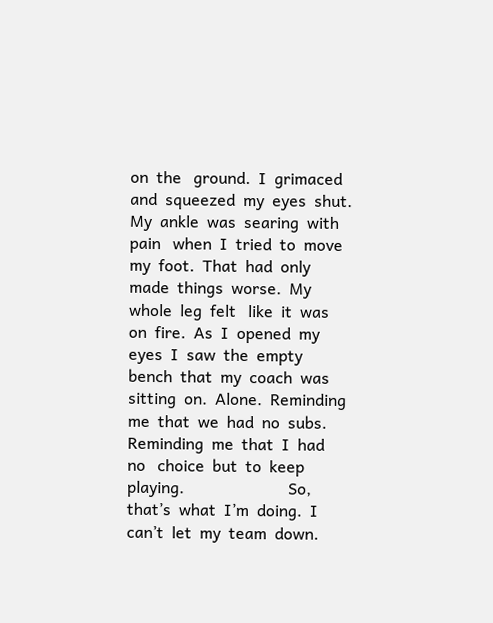on  the   ground.  I  grimaced  and  squeezed  my  eyes  shut.  My  ankle  was  searing  with  pain   when  I  tried  to  move  my  foot.  That  had  only  made  things  worse.  My  whole  leg  felt   like  it  was  on  fire.  As  I  opened  my  eyes  I  saw  the  empty  bench  that  my  coach  was   sitting  on.  Alone.  Reminding  me  that  we  had  no  subs.  Reminding  me  that  I  had  no   choice  but  to  keep  playing.                          So,  that’s  what  I’m  doing.  I  can’t  let  my  team  down.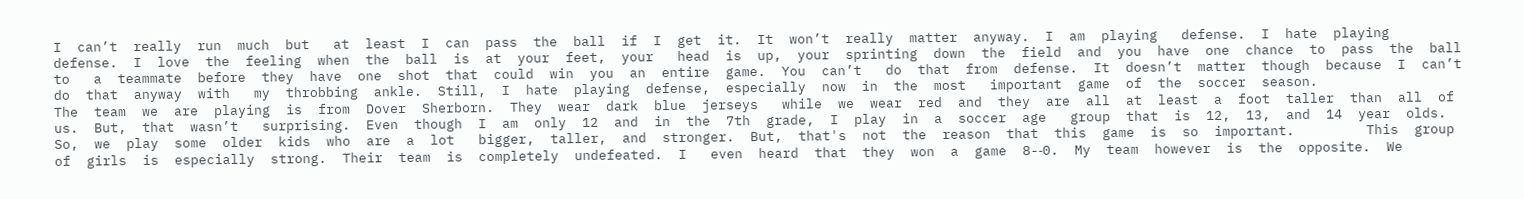I  can’t  really  run  much  but   at  least  I  can  pass  the  ball  if  I  get  it.  It  won’t  really  matter  anyway.  I  am  playing   defense.  I  hate  playing  defense.  I  love  the  feeling  when  the  ball  is  at  your  feet,  your   head  is  up,  your  sprinting  down  the  field  and  you  have  one  chance  to  pass  the  ball  to   a  teammate  before  they  have  one  shot  that  could  win  you  an  entire  game.  You  can’t   do  that  from  defense.  It  doesn’t  matter  though  because  I  can’t  do  that  anyway  with   my  throbbing  ankle.  Still,  I  hate  playing  defense,  especially  now  in  the  most   important  game  of  the  soccer  season.                      The  team  we  are  playing  is  from  Dover  Sherborn.  They  wear  dark  blue  jerseys   while  we  wear  red  and  they  are  all  at  least  a  foot  taller  than  all  of  us.  But,  that  wasn’t   surprising.  Even  though  I  am  only  12  and  in  the  7th  grade,  I  play  in  a  soccer  age   group  that  is  12,  13,  and  14  year  olds.  So,  we  play  some  older  kids  who  are  a  lot   bigger,  taller,  and  stronger.  But,  that's  not  the  reason  that  this  game  is  so  important.         This  group  of  girls  is  especially  strong.  Their  team  is  completely  undefeated.  I   even  heard  that  they  won  a  game  8-‐0.  My  team  however  is  the  opposite.  We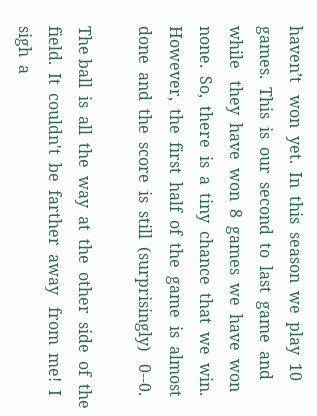haven’t   won  yet.  In  this  season  we  play  10  games.  This  is  our  second  to  last  game  and  while   they  have  won  8  games  we  have  won  none.  So,  there  is  a  tiny  chance  that  we  win.   However,  the  first  half  of  the  game  is  almost  done  and  the  score  is  still  (surprisingly)   0-‐0.

The ball  is  all  the  way  at  the  other  side  of  the  field.  It  couldn't  be  farther  away   from  me!  I  sigh  a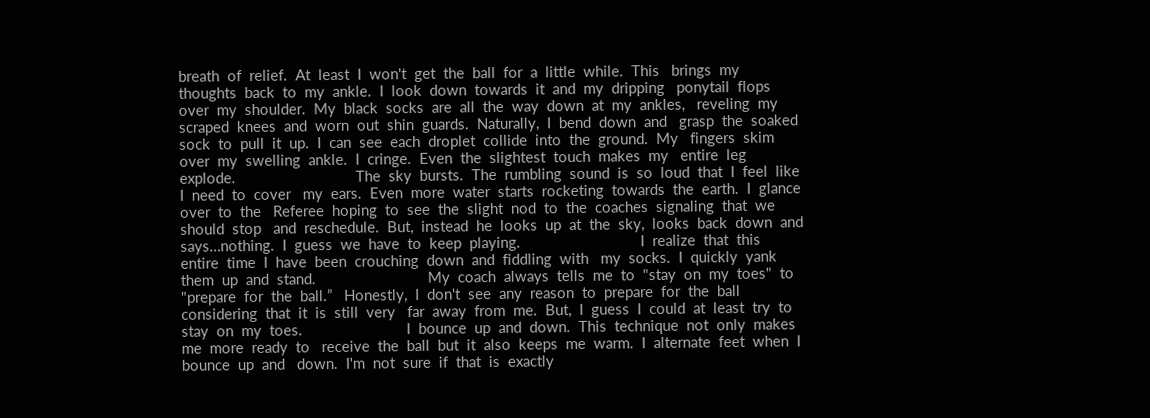breath  of  relief.  At  least  I  won't  get  the  ball  for  a  little  while.  This   brings  my  thoughts  back  to  my  ankle.  I  look  down  towards  it  and  my  dripping   ponytail  flops  over  my  shoulder.  My  black  socks  are  all  the  way  down  at  my  ankles,   reveling  my  scraped  knees  and  worn  out  shin  guards.  Naturally,  I  bend  down  and   grasp  the  soaked  sock  to  pull  it  up.  I  can  see  each  droplet  collide  into  the  ground.  My   fingers  skim  over  my  swelling  ankle.  I  cringe.  Even  the  slightest  touch  makes  my   entire  leg  explode.                              The  sky  bursts.  The  rumbling  sound  is  so  loud  that  I  feel  like  I  need  to  cover   my  ears.  Even  more  water  starts  rocketing  towards  the  earth.  I  glance  over  to  the   Referee  hoping  to  see  the  slight  nod  to  the  coaches  signaling  that  we  should  stop   and  reschedule.  But,  instead  he  looks  up  at  the  sky,  looks  back  down  and   says…nothing.  I  guess  we  have  to  keep  playing.                              I  realize  that  this  entire  time  I  have  been  crouching  down  and  fiddling  with   my  socks.  I  quickly  yank  them  up  and  stand.                            My  coach  always  tells  me  to  "stay  on  my  toes"  to  "prepare  for  the  ball.”   Honestly,  I  don't  see  any  reason  to  prepare  for  the  ball  considering  that  it  is  still  very   far  away  from  me.  But,  I  guess  I  could  at  least  try  to  stay  on  my  toes.                          I  bounce  up  and  down.  This  technique  not  only  makes  me  more  ready  to   receive  the  ball  but  it  also  keeps  me  warm.  I  alternate  feet  when  I  bounce  up  and   down.  I'm  not  sure  if  that  is  exactly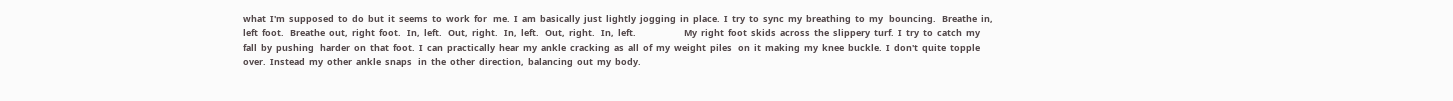what  I'm  supposed  to  do  but  it  seems  to  work  for   me.  I  am  basically  just  lightly  jogging  in  place.  I  try  to  sync  my  breathing  to  my   bouncing.   Breathe  in,  left  foot.   Breathe  out,  right  foot.   In,  left.   Out,  right.   In,  left.   Out,  right.   In,  left.                        My  right  foot  skids  across  the  slippery  turf.  I  try  to  catch  my  fall  by  pushing   harder  on  that  foot.  I  can  practically  hear  my  ankle  cracking  as  all  of  my  weight  piles   on  it  making  my  knee  buckle.  I  don't  quite  topple  over.  Instead  my  other  ankle  snaps   in  the  other  direction,  balancing  out  my  body.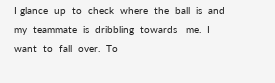I glance  up  to  check  where  the  ball  is  and  my  teammate  is  dribbling  towards   me.  I  want  to  fall  over.  To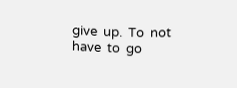give  up.  To  not  have  to  go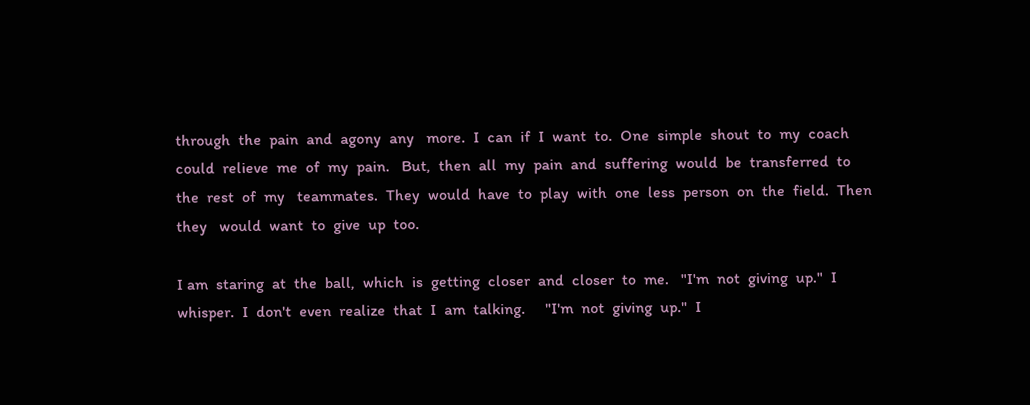through  the  pain  and  agony  any   more.  I  can  if  I  want  to.  One  simple  shout  to  my  coach  could  relieve  me  of  my  pain.   But,  then  all  my  pain  and  suffering  would  be  transferred  to  the  rest  of  my   teammates.  They  would  have  to  play  with  one  less  person  on  the  field.  Then  they   would  want  to  give  up  too.

I am  staring  at  the  ball,  which  is  getting  closer  and  closer  to  me.   "I'm  not  giving  up."  I  whisper.  I  don't  even  realize  that  I  am  talking.     "I'm  not  giving  up."  I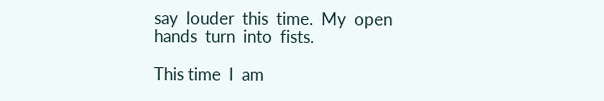say  louder  this  time.  My  open  hands  turn  into  fists.

This time  I  am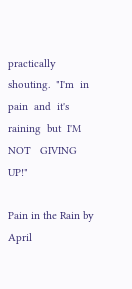practically  shouting.  "I'm  in  pain  and  it's  raining  but  I'M  NOT   GIVING  UP!"

Pain in the Rain by April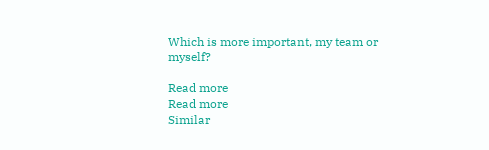Which is more important, my team or myself?

Read more
Read more
Similar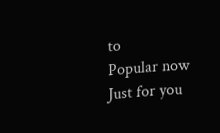to
Popular now
Just for you